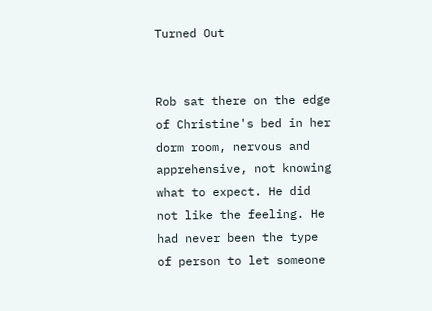Turned Out


Rob sat there on the edge of Christine's bed in her dorm room, nervous and apprehensive, not knowing what to expect. He did not like the feeling. He had never been the type of person to let someone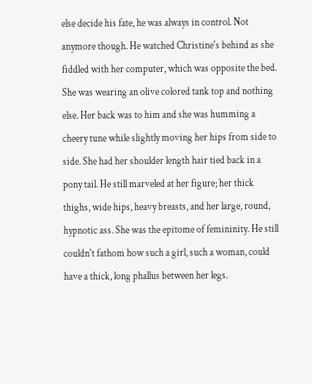else decide his fate, he was always in control. Not anymore though. He watched Christine's behind as she fiddled with her computer, which was opposite the bed. She was wearing an olive colored tank top and nothing else. Her back was to him and she was humming a cheery tune while slightly moving her hips from side to side. She had her shoulder length hair tied back in a pony tail. He still marveled at her figure; her thick thighs, wide hips, heavy breasts, and her large, round, hypnotic ass. She was the epitome of femininity. He still couldn't fathom how such a girl, such a woman, could have a thick, long phallus between her legs.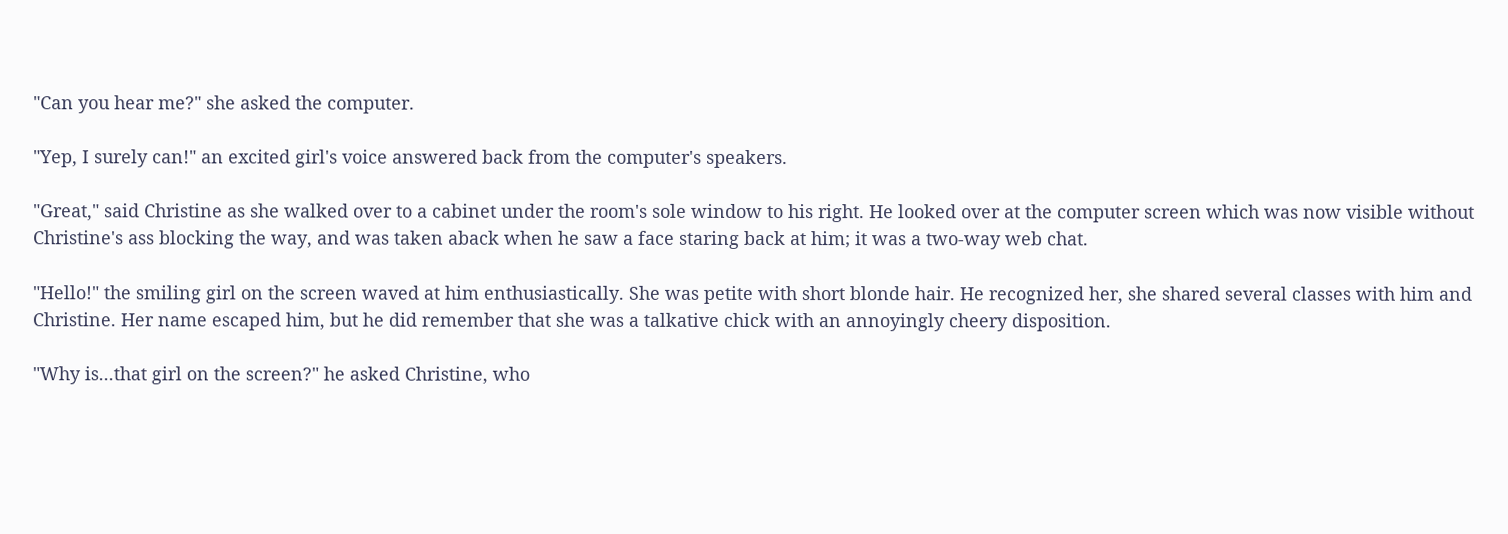"Can you hear me?" she asked the computer.

"Yep, I surely can!" an excited girl's voice answered back from the computer's speakers.

"Great," said Christine as she walked over to a cabinet under the room's sole window to his right. He looked over at the computer screen which was now visible without Christine's ass blocking the way, and was taken aback when he saw a face staring back at him; it was a two-way web chat.

"Hello!" the smiling girl on the screen waved at him enthusiastically. She was petite with short blonde hair. He recognized her, she shared several classes with him and Christine. Her name escaped him, but he did remember that she was a talkative chick with an annoyingly cheery disposition.

"Why is...that girl on the screen?" he asked Christine, who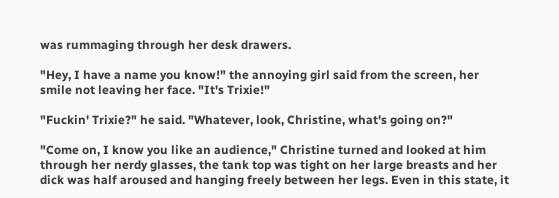was rummaging through her desk drawers.

"Hey, I have a name you know!" the annoying girl said from the screen, her smile not leaving her face. "It's Trixie!"

"Fuckin' Trixie?" he said. "Whatever, look, Christine, what's going on?"

"Come on, I know you like an audience," Christine turned and looked at him through her nerdy glasses, the tank top was tight on her large breasts and her dick was half aroused and hanging freely between her legs. Even in this state, it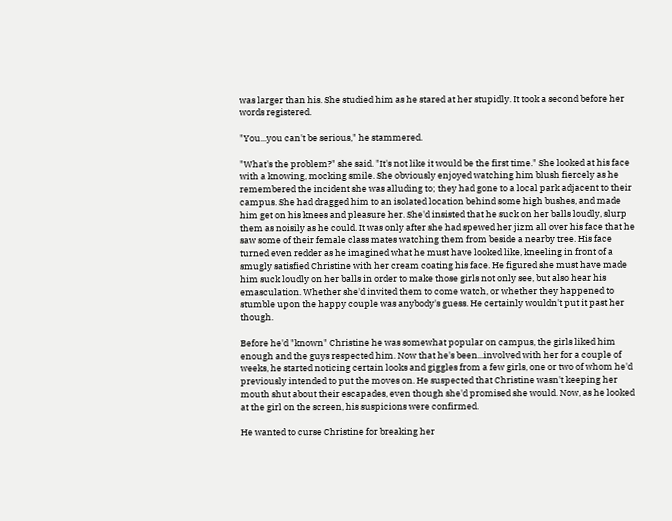was larger than his. She studied him as he stared at her stupidly. It took a second before her words registered.

"You...you can't be serious," he stammered.

"What's the problem?" she said. "It's not like it would be the first time." She looked at his face with a knowing, mocking smile. She obviously enjoyed watching him blush fiercely as he remembered the incident she was alluding to; they had gone to a local park adjacent to their campus. She had dragged him to an isolated location behind some high bushes, and made him get on his knees and pleasure her. She'd insisted that he suck on her balls loudly, slurp them as noisily as he could. It was only after she had spewed her jizm all over his face that he saw some of their female class mates watching them from beside a nearby tree. His face turned even redder as he imagined what he must have looked like, kneeling in front of a smugly satisfied Christine with her cream coating his face. He figured she must have made him suck loudly on her balls in order to make those girls not only see, but also hear his emasculation. Whether she'd invited them to come watch, or whether they happened to stumble upon the happy couple was anybody's guess. He certainly wouldn't put it past her though.

Before he'd "known" Christine he was somewhat popular on campus, the girls liked him enough and the guys respected him. Now that he's been...involved with her for a couple of weeks, he started noticing certain looks and giggles from a few girls, one or two of whom he'd previously intended to put the moves on. He suspected that Christine wasn't keeping her mouth shut about their escapades, even though she'd promised she would. Now, as he looked at the girl on the screen, his suspicions were confirmed.

He wanted to curse Christine for breaking her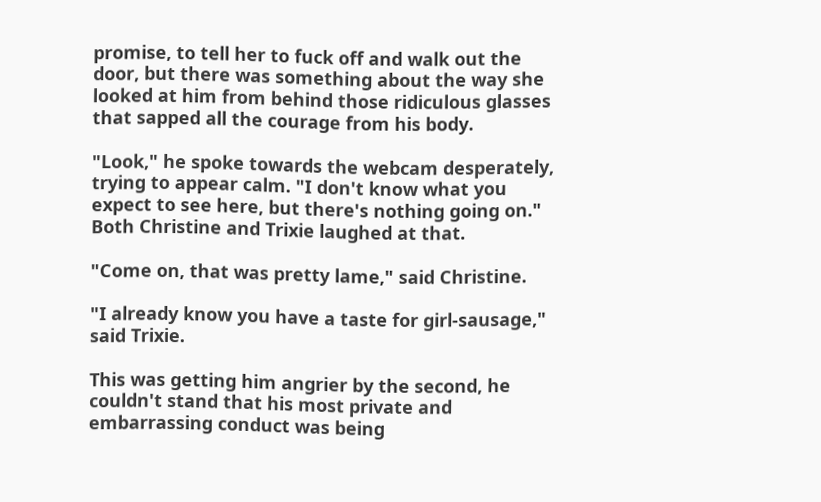promise, to tell her to fuck off and walk out the door, but there was something about the way she looked at him from behind those ridiculous glasses that sapped all the courage from his body.

"Look," he spoke towards the webcam desperately, trying to appear calm. "I don't know what you expect to see here, but there's nothing going on." Both Christine and Trixie laughed at that.

"Come on, that was pretty lame," said Christine.

"I already know you have a taste for girl-sausage," said Trixie.

This was getting him angrier by the second, he couldn't stand that his most private and embarrassing conduct was being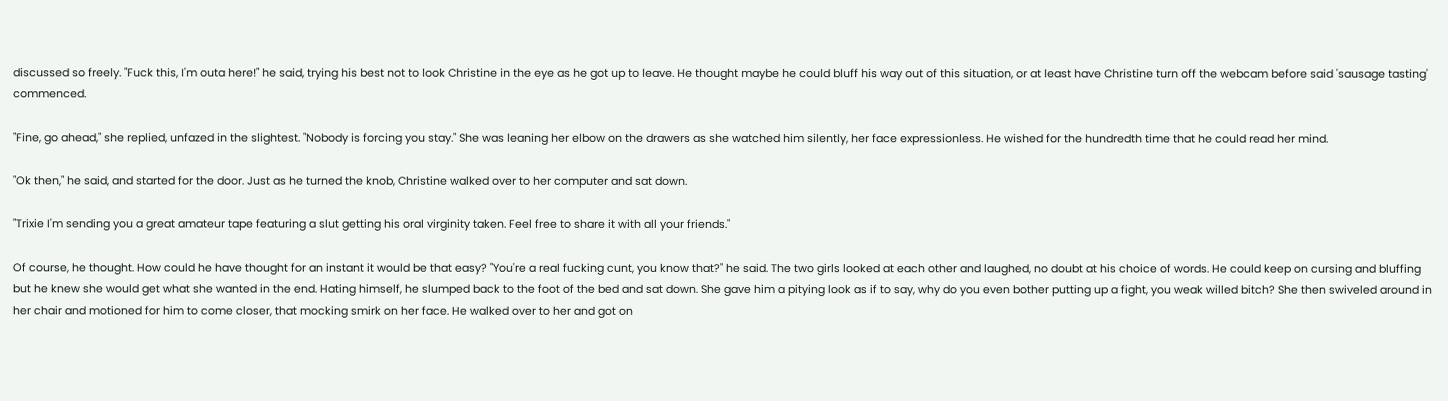discussed so freely. "Fuck this, I'm outa here!" he said, trying his best not to look Christine in the eye as he got up to leave. He thought maybe he could bluff his way out of this situation, or at least have Christine turn off the webcam before said 'sausage tasting' commenced.

"Fine, go ahead," she replied, unfazed in the slightest. "Nobody is forcing you stay." She was leaning her elbow on the drawers as she watched him silently, her face expressionless. He wished for the hundredth time that he could read her mind.

"Ok then," he said, and started for the door. Just as he turned the knob, Christine walked over to her computer and sat down.

"Trixie I'm sending you a great amateur tape featuring a slut getting his oral virginity taken. Feel free to share it with all your friends."

Of course, he thought. How could he have thought for an instant it would be that easy? "You're a real fucking cunt, you know that?" he said. The two girls looked at each other and laughed, no doubt at his choice of words. He could keep on cursing and bluffing but he knew she would get what she wanted in the end. Hating himself, he slumped back to the foot of the bed and sat down. She gave him a pitying look as if to say, why do you even bother putting up a fight, you weak willed bitch? She then swiveled around in her chair and motioned for him to come closer, that mocking smirk on her face. He walked over to her and got on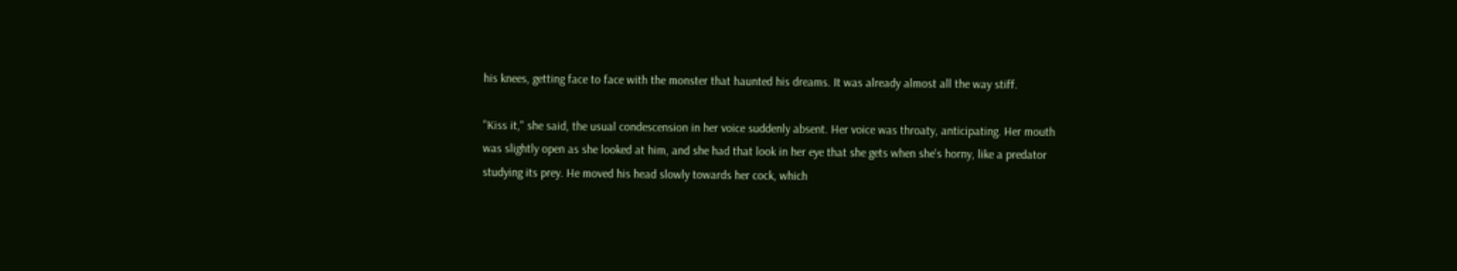his knees, getting face to face with the monster that haunted his dreams. It was already almost all the way stiff.

"Kiss it," she said, the usual condescension in her voice suddenly absent. Her voice was throaty, anticipating. Her mouth was slightly open as she looked at him, and she had that look in her eye that she gets when she's horny, like a predator studying its prey. He moved his head slowly towards her cock, which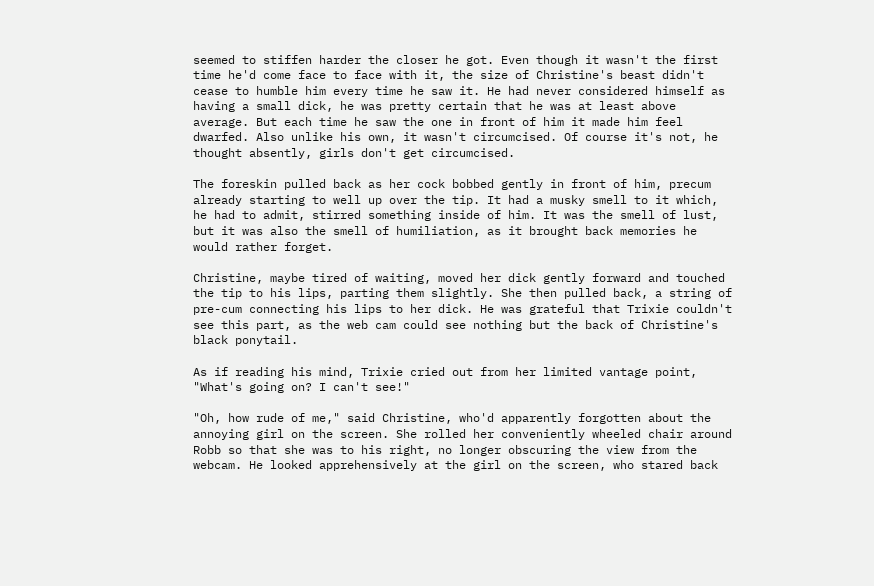seemed to stiffen harder the closer he got. Even though it wasn't the first time he'd come face to face with it, the size of Christine's beast didn't cease to humble him every time he saw it. He had never considered himself as having a small dick, he was pretty certain that he was at least above average. But each time he saw the one in front of him it made him feel dwarfed. Also unlike his own, it wasn't circumcised. Of course it's not, he thought absently, girls don't get circumcised.

The foreskin pulled back as her cock bobbed gently in front of him, precum already starting to well up over the tip. It had a musky smell to it which, he had to admit, stirred something inside of him. It was the smell of lust, but it was also the smell of humiliation, as it brought back memories he would rather forget.

Christine, maybe tired of waiting, moved her dick gently forward and touched the tip to his lips, parting them slightly. She then pulled back, a string of pre-cum connecting his lips to her dick. He was grateful that Trixie couldn't see this part, as the web cam could see nothing but the back of Christine's black ponytail.

As if reading his mind, Trixie cried out from her limited vantage point, "What's going on? I can't see!"

"Oh, how rude of me," said Christine, who'd apparently forgotten about the annoying girl on the screen. She rolled her conveniently wheeled chair around Robb so that she was to his right, no longer obscuring the view from the webcam. He looked apprehensively at the girl on the screen, who stared back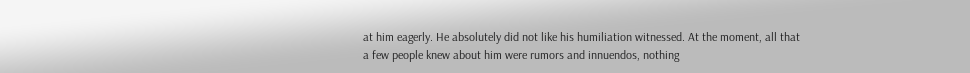at him eagerly. He absolutely did not like his humiliation witnessed. At the moment, all that a few people knew about him were rumors and innuendos, nothing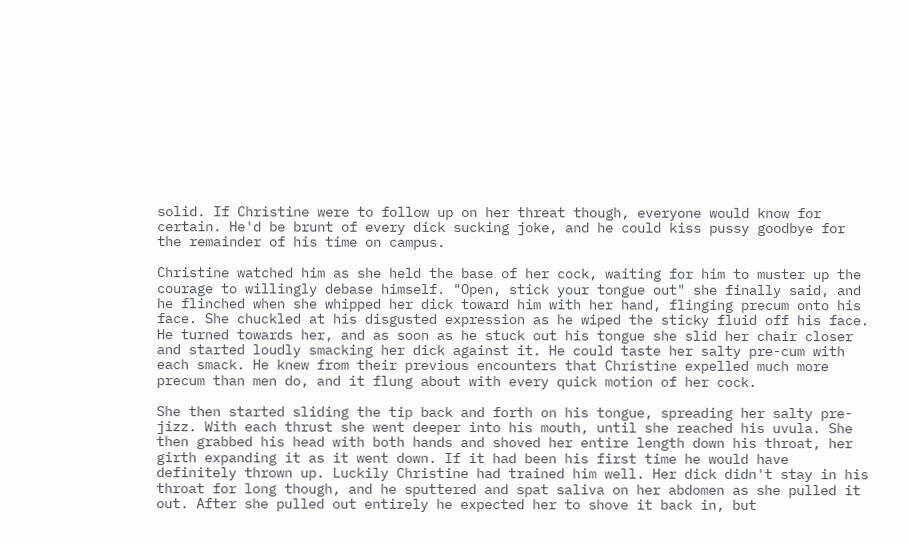solid. If Christine were to follow up on her threat though, everyone would know for certain. He'd be brunt of every dick sucking joke, and he could kiss pussy goodbye for the remainder of his time on campus.

Christine watched him as she held the base of her cock, waiting for him to muster up the courage to willingly debase himself. "Open, stick your tongue out" she finally said, and he flinched when she whipped her dick toward him with her hand, flinging precum onto his face. She chuckled at his disgusted expression as he wiped the sticky fluid off his face. He turned towards her, and as soon as he stuck out his tongue she slid her chair closer and started loudly smacking her dick against it. He could taste her salty pre-cum with each smack. He knew from their previous encounters that Christine expelled much more precum than men do, and it flung about with every quick motion of her cock.

She then started sliding the tip back and forth on his tongue, spreading her salty pre-jizz. With each thrust she went deeper into his mouth, until she reached his uvula. She then grabbed his head with both hands and shoved her entire length down his throat, her girth expanding it as it went down. If it had been his first time he would have definitely thrown up. Luckily Christine had trained him well. Her dick didn't stay in his throat for long though, and he sputtered and spat saliva on her abdomen as she pulled it out. After she pulled out entirely he expected her to shove it back in, but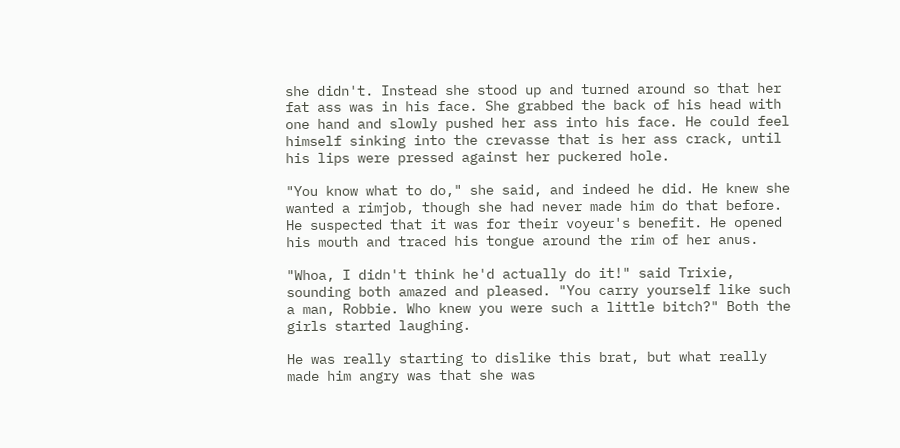she didn't. Instead she stood up and turned around so that her fat ass was in his face. She grabbed the back of his head with one hand and slowly pushed her ass into his face. He could feel himself sinking into the crevasse that is her ass crack, until his lips were pressed against her puckered hole.

"You know what to do," she said, and indeed he did. He knew she wanted a rimjob, though she had never made him do that before. He suspected that it was for their voyeur's benefit. He opened his mouth and traced his tongue around the rim of her anus.

"Whoa, I didn't think he'd actually do it!" said Trixie, sounding both amazed and pleased. "You carry yourself like such a man, Robbie. Who knew you were such a little bitch?" Both the girls started laughing.

He was really starting to dislike this brat, but what really made him angry was that she was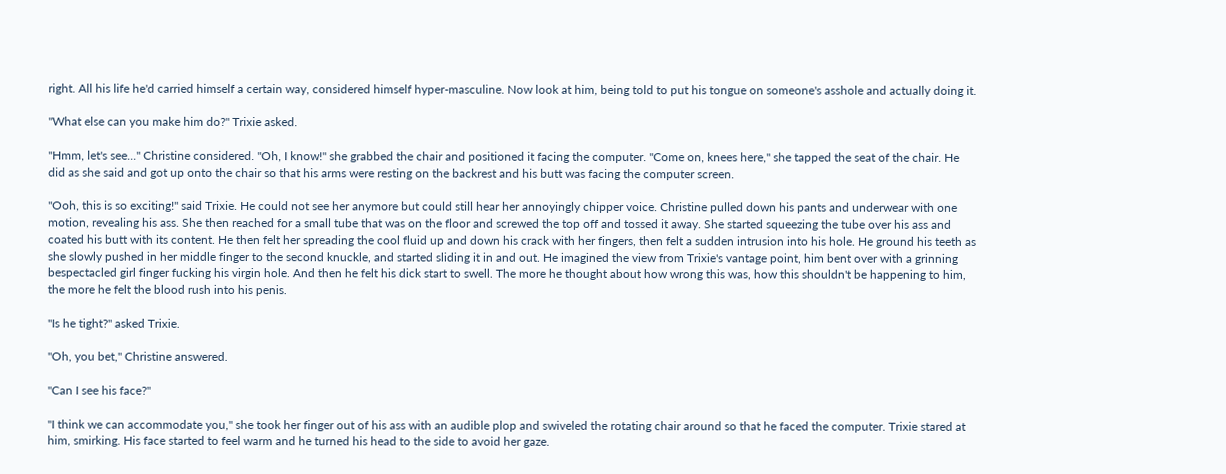right. All his life he'd carried himself a certain way, considered himself hyper-masculine. Now look at him, being told to put his tongue on someone's asshole and actually doing it.

"What else can you make him do?" Trixie asked.

"Hmm, let's see..." Christine considered. "Oh, I know!" she grabbed the chair and positioned it facing the computer. "Come on, knees here," she tapped the seat of the chair. He did as she said and got up onto the chair so that his arms were resting on the backrest and his butt was facing the computer screen.

"Ooh, this is so exciting!" said Trixie. He could not see her anymore but could still hear her annoyingly chipper voice. Christine pulled down his pants and underwear with one motion, revealing his ass. She then reached for a small tube that was on the floor and screwed the top off and tossed it away. She started squeezing the tube over his ass and coated his butt with its content. He then felt her spreading the cool fluid up and down his crack with her fingers, then felt a sudden intrusion into his hole. He ground his teeth as she slowly pushed in her middle finger to the second knuckle, and started sliding it in and out. He imagined the view from Trixie's vantage point, him bent over with a grinning bespectacled girl finger fucking his virgin hole. And then he felt his dick start to swell. The more he thought about how wrong this was, how this shouldn't be happening to him, the more he felt the blood rush into his penis.

"Is he tight?" asked Trixie.

"Oh, you bet," Christine answered.

"Can I see his face?"

"I think we can accommodate you," she took her finger out of his ass with an audible plop and swiveled the rotating chair around so that he faced the computer. Trixie stared at him, smirking. His face started to feel warm and he turned his head to the side to avoid her gaze.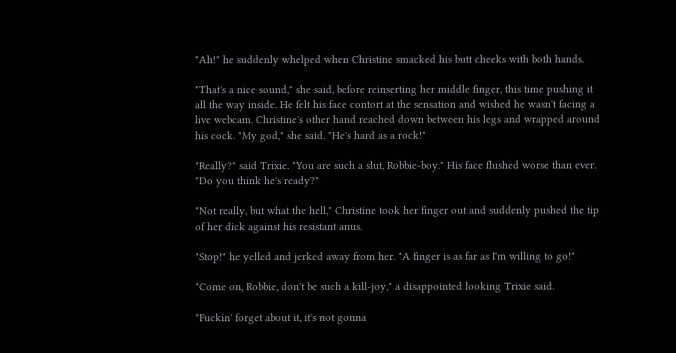"Ah!" he suddenly whelped when Christine smacked his butt cheeks with both hands.

"That's a nice sound," she said, before reinserting her middle finger, this time pushing it all the way inside. He felt his face contort at the sensation and wished he wasn't facing a live webcam. Christine's other hand reached down between his legs and wrapped around his cock. "My god," she said. "He's hard as a rock!"

"Really?" said Trixie. "You are such a slut, Robbie-boy." His face flushed worse than ever. "Do you think he's ready?"

"Not really, but what the hell," Christine took her finger out and suddenly pushed the tip of her dick against his resistant anus.

"Stop!" he yelled and jerked away from her. "A finger is as far as I'm willing to go!"

"Come on, Robbie, don't be such a kill-joy," a disappointed looking Trixie said.

"Fuckin' forget about it, it's not gonna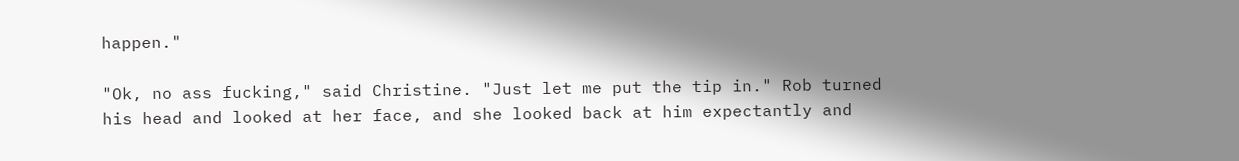happen."

"Ok, no ass fucking," said Christine. "Just let me put the tip in." Rob turned his head and looked at her face, and she looked back at him expectantly and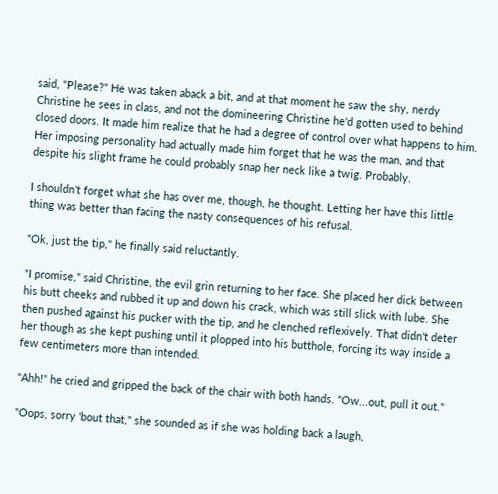said, "Please?" He was taken aback a bit, and at that moment he saw the shy, nerdy Christine he sees in class, and not the domineering Christine he'd gotten used to behind closed doors. It made him realize that he had a degree of control over what happens to him. Her imposing personality had actually made him forget that he was the man, and that despite his slight frame he could probably snap her neck like a twig. Probably.

I shouldn't forget what she has over me, though, he thought. Letting her have this little thing was better than facing the nasty consequences of his refusal.

"Ok, just the tip," he finally said reluctantly.

"I promise," said Christine, the evil grin returning to her face. She placed her dick between his butt cheeks and rubbed it up and down his crack, which was still slick with lube. She then pushed against his pucker with the tip, and he clenched reflexively. That didn't deter her though as she kept pushing until it plopped into his butthole, forcing its way inside a few centimeters more than intended.

"Ahh!" he cried and gripped the back of the chair with both hands. "Ow...out, pull it out."

"Oops, sorry 'bout that," she sounded as if she was holding back a laugh,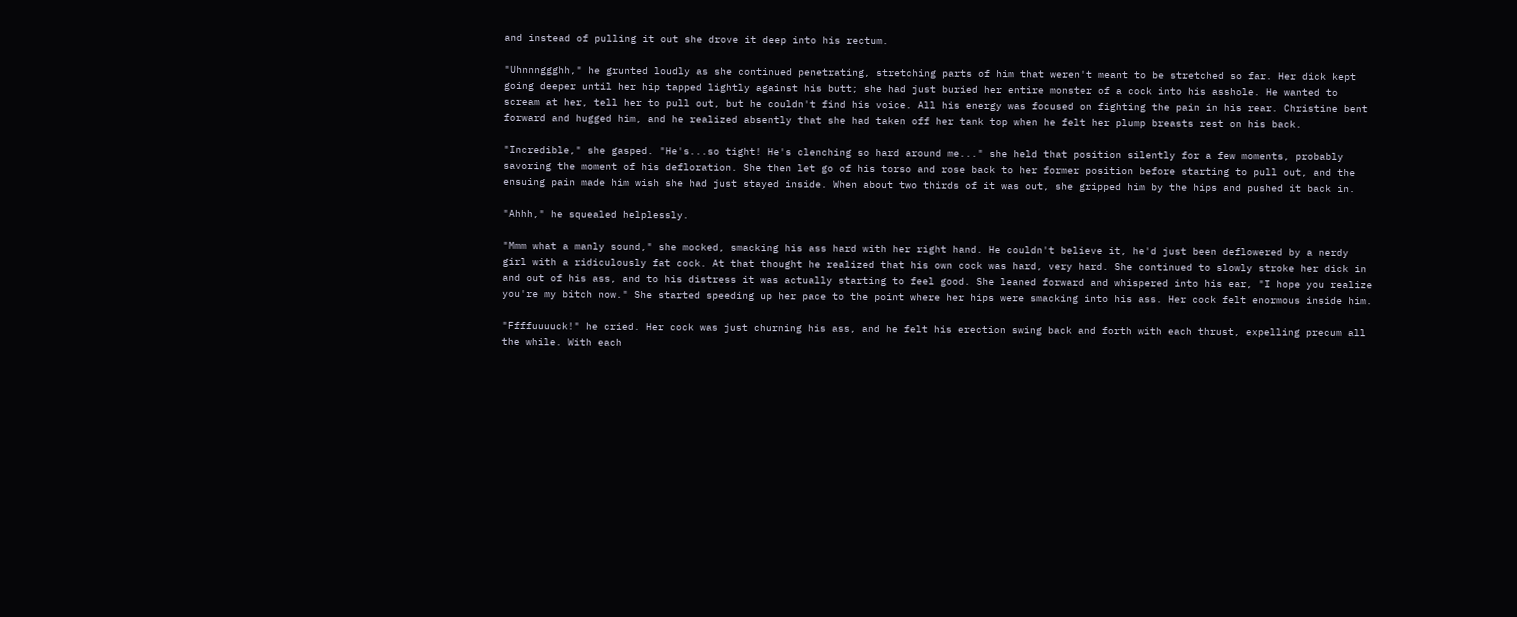and instead of pulling it out she drove it deep into his rectum.

"Uhnnnggghh," he grunted loudly as she continued penetrating, stretching parts of him that weren't meant to be stretched so far. Her dick kept going deeper until her hip tapped lightly against his butt; she had just buried her entire monster of a cock into his asshole. He wanted to scream at her, tell her to pull out, but he couldn't find his voice. All his energy was focused on fighting the pain in his rear. Christine bent forward and hugged him, and he realized absently that she had taken off her tank top when he felt her plump breasts rest on his back.

"Incredible," she gasped. "He's...so tight! He's clenching so hard around me..." she held that position silently for a few moments, probably savoring the moment of his defloration. She then let go of his torso and rose back to her former position before starting to pull out, and the ensuing pain made him wish she had just stayed inside. When about two thirds of it was out, she gripped him by the hips and pushed it back in.

"Ahhh," he squealed helplessly.

"Mmm what a manly sound," she mocked, smacking his ass hard with her right hand. He couldn't believe it, he'd just been deflowered by a nerdy girl with a ridiculously fat cock. At that thought he realized that his own cock was hard, very hard. She continued to slowly stroke her dick in and out of his ass, and to his distress it was actually starting to feel good. She leaned forward and whispered into his ear, "I hope you realize you're my bitch now." She started speeding up her pace to the point where her hips were smacking into his ass. Her cock felt enormous inside him.

"Ffffuuuuck!" he cried. Her cock was just churning his ass, and he felt his erection swing back and forth with each thrust, expelling precum all the while. With each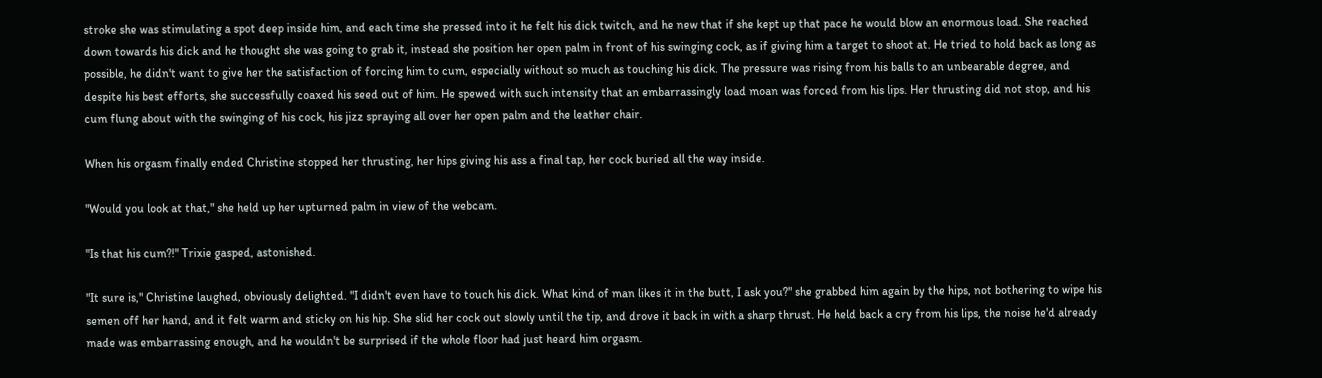stroke she was stimulating a spot deep inside him, and each time she pressed into it he felt his dick twitch, and he new that if she kept up that pace he would blow an enormous load. She reached down towards his dick and he thought she was going to grab it, instead she position her open palm in front of his swinging cock, as if giving him a target to shoot at. He tried to hold back as long as possible, he didn't want to give her the satisfaction of forcing him to cum, especially without so much as touching his dick. The pressure was rising from his balls to an unbearable degree, and despite his best efforts, she successfully coaxed his seed out of him. He spewed with such intensity that an embarrassingly load moan was forced from his lips. Her thrusting did not stop, and his cum flung about with the swinging of his cock, his jizz spraying all over her open palm and the leather chair.

When his orgasm finally ended Christine stopped her thrusting, her hips giving his ass a final tap, her cock buried all the way inside.

"Would you look at that," she held up her upturned palm in view of the webcam.

"Is that his cum?!" Trixie gasped, astonished.

"It sure is," Christine laughed, obviously delighted. "I didn't even have to touch his dick. What kind of man likes it in the butt, I ask you?" she grabbed him again by the hips, not bothering to wipe his semen off her hand, and it felt warm and sticky on his hip. She slid her cock out slowly until the tip, and drove it back in with a sharp thrust. He held back a cry from his lips, the noise he'd already made was embarrassing enough, and he wouldn't be surprised if the whole floor had just heard him orgasm.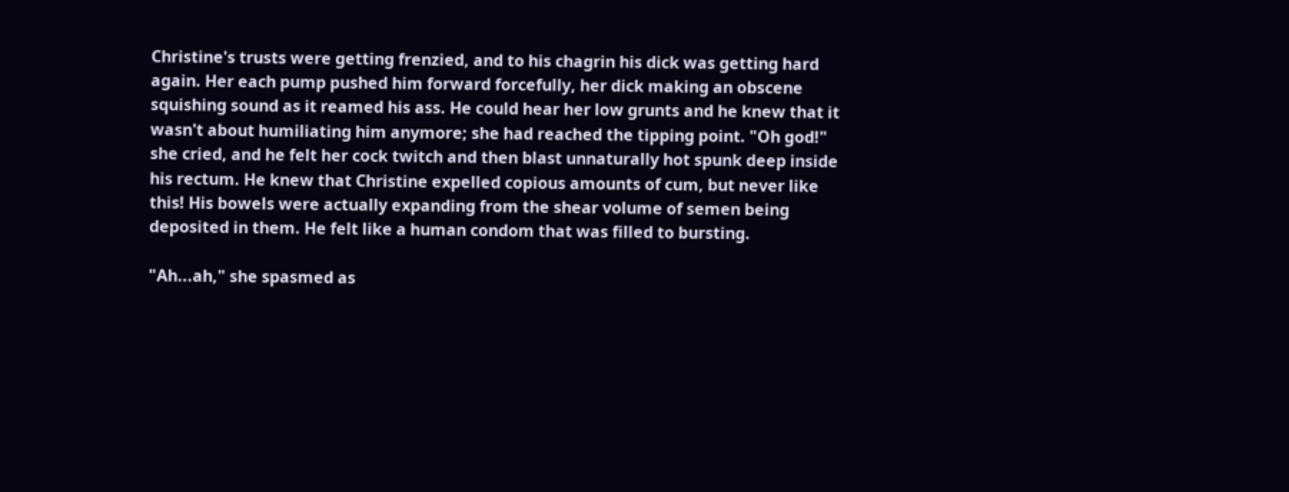Christine's trusts were getting frenzied, and to his chagrin his dick was getting hard again. Her each pump pushed him forward forcefully, her dick making an obscene squishing sound as it reamed his ass. He could hear her low grunts and he knew that it wasn't about humiliating him anymore; she had reached the tipping point. "Oh god!" she cried, and he felt her cock twitch and then blast unnaturally hot spunk deep inside his rectum. He knew that Christine expelled copious amounts of cum, but never like this! His bowels were actually expanding from the shear volume of semen being deposited in them. He felt like a human condom that was filled to bursting.

"Ah...ah," she spasmed as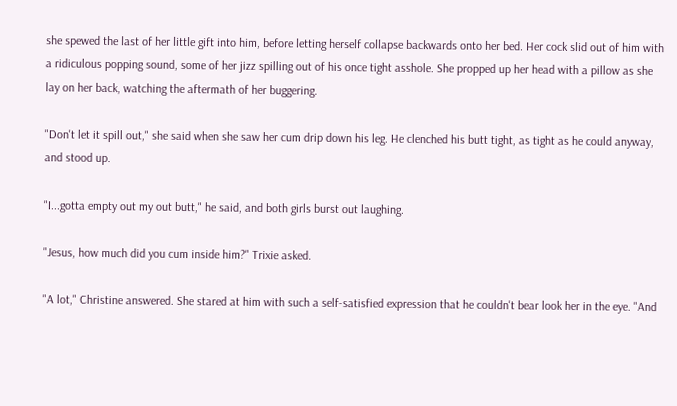she spewed the last of her little gift into him, before letting herself collapse backwards onto her bed. Her cock slid out of him with a ridiculous popping sound, some of her jizz spilling out of his once tight asshole. She propped up her head with a pillow as she lay on her back, watching the aftermath of her buggering.

"Don't let it spill out," she said when she saw her cum drip down his leg. He clenched his butt tight, as tight as he could anyway, and stood up.

"I...gotta empty out my out butt," he said, and both girls burst out laughing.

"Jesus, how much did you cum inside him?" Trixie asked.

"A lot," Christine answered. She stared at him with such a self-satisfied expression that he couldn't bear look her in the eye. "And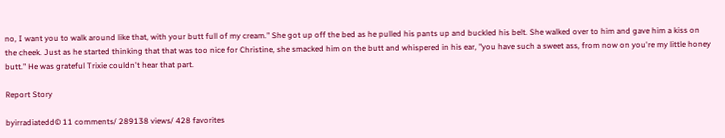no, I want you to walk around like that, with your butt full of my cream." She got up off the bed as he pulled his pants up and buckled his belt. She walked over to him and gave him a kiss on the cheek. Just as he started thinking that that was too nice for Christine, she smacked him on the butt and whispered in his ear, "you have such a sweet ass, from now on you're my little honey butt." He was grateful Trixie couldn't hear that part.

Report Story

byirradiatedd© 11 comments/ 289138 views/ 428 favorites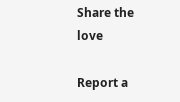Share the love

Report a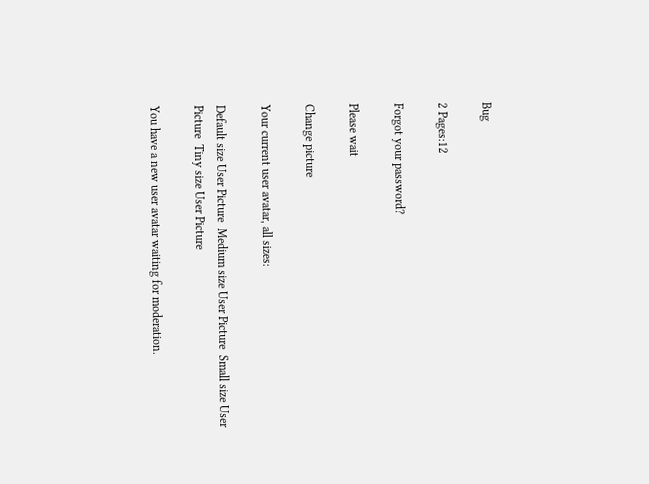Bug

2 Pages:12

Forgot your password?

Please wait

Change picture

Your current user avatar, all sizes:

Default size User Picture  Medium size User Picture  Small size User Picture  Tiny size User Picture

You have a new user avatar waiting for moderation.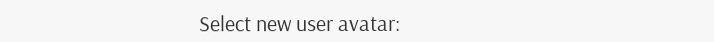Select new user avatar: